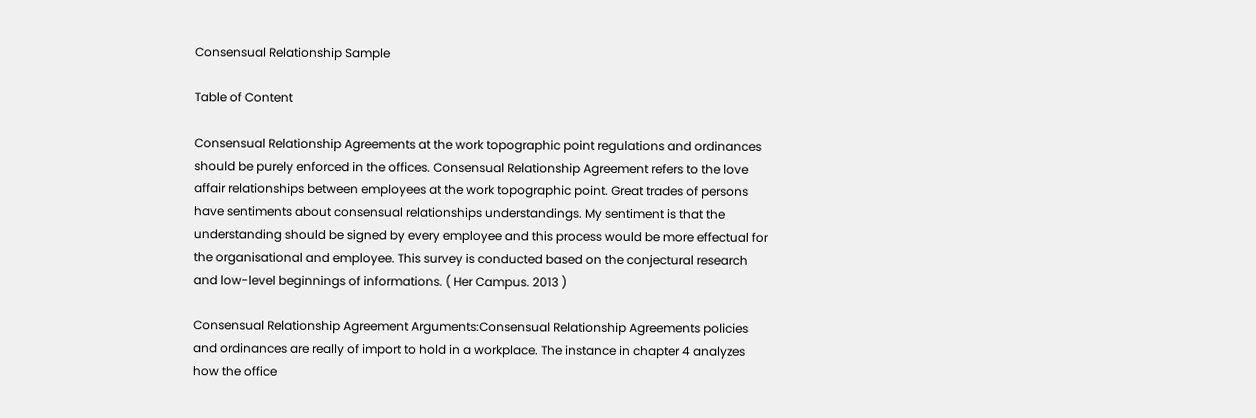Consensual Relationship Sample

Table of Content

Consensual Relationship Agreements at the work topographic point regulations and ordinances should be purely enforced in the offices. Consensual Relationship Agreement refers to the love affair relationships between employees at the work topographic point. Great trades of persons have sentiments about consensual relationships understandings. My sentiment is that the understanding should be signed by every employee and this process would be more effectual for the organisational and employee. This survey is conducted based on the conjectural research and low-level beginnings of informations. ( Her Campus. 2013 )

Consensual Relationship Agreement Arguments:Consensual Relationship Agreements policies and ordinances are really of import to hold in a workplace. The instance in chapter 4 analyzes how the office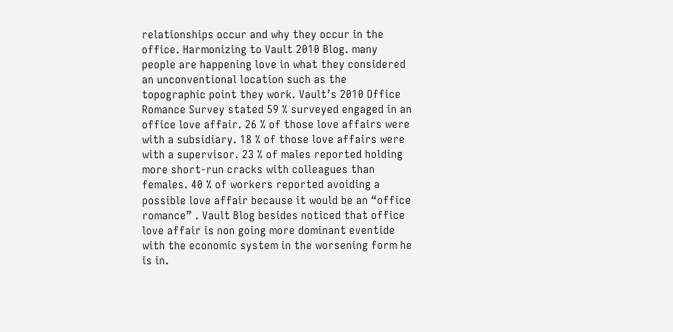relationships occur and why they occur in the office. Harmonizing to Vault 2010 Blog. many people are happening love in what they considered an unconventional location such as the topographic point they work. Vault’s 2010 Office Romance Survey stated 59 % surveyed engaged in an office love affair. 26 % of those love affairs were with a subsidiary. 18 % of those love affairs were with a supervisor. 23 % of males reported holding more short-run cracks with colleagues than females. 40 % of workers reported avoiding a possible love affair because it would be an “office romance” . Vault Blog besides noticed that office love affair is non going more dominant eventide with the economic system in the worsening form he is in.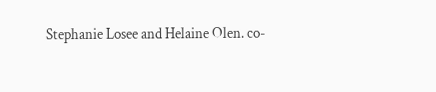Stephanie Losee and Helaine Olen. co-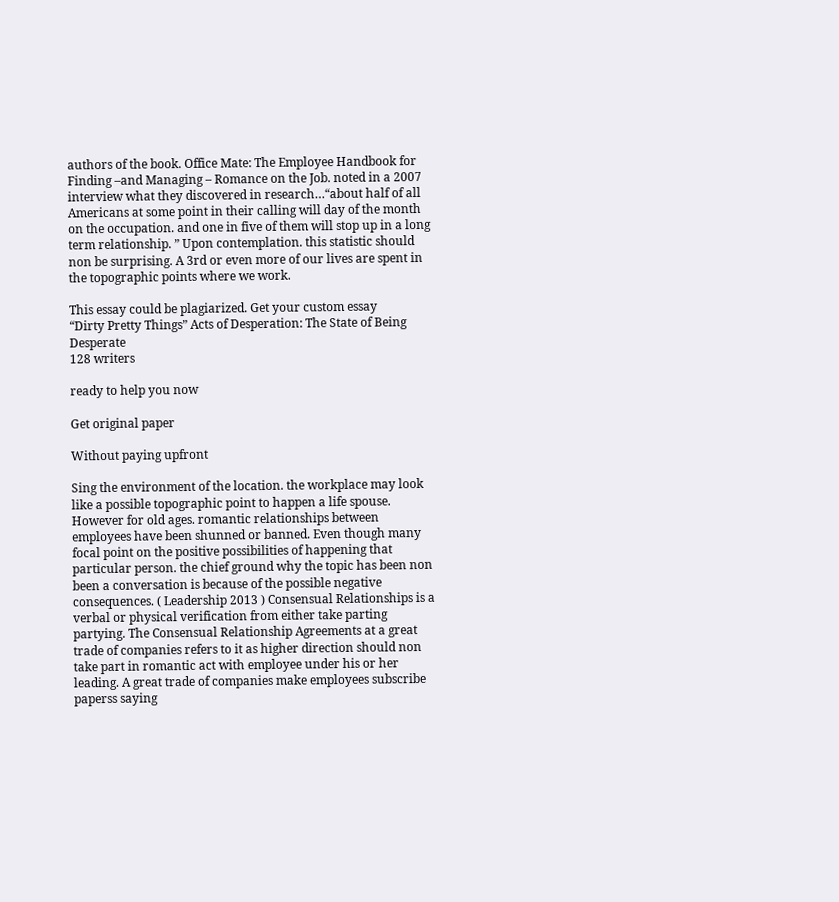authors of the book. Office Mate: The Employee Handbook for Finding –and Managing – Romance on the Job. noted in a 2007 interview what they discovered in research…“about half of all Americans at some point in their calling will day of the month on the occupation. and one in five of them will stop up in a long term relationship. ” Upon contemplation. this statistic should non be surprising. A 3rd or even more of our lives are spent in the topographic points where we work.

This essay could be plagiarized. Get your custom essay
“Dirty Pretty Things” Acts of Desperation: The State of Being Desperate
128 writers

ready to help you now

Get original paper

Without paying upfront

Sing the environment of the location. the workplace may look like a possible topographic point to happen a life spouse. However for old ages. romantic relationships between employees have been shunned or banned. Even though many focal point on the positive possibilities of happening that particular person. the chief ground why the topic has been non been a conversation is because of the possible negative consequences. ( Leadership 2013 ) Consensual Relationships is a verbal or physical verification from either take parting partying. The Consensual Relationship Agreements at a great trade of companies refers to it as higher direction should non take part in romantic act with employee under his or her leading. A great trade of companies make employees subscribe paperss saying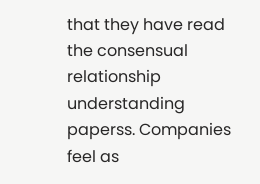that they have read the consensual relationship understanding paperss. Companies feel as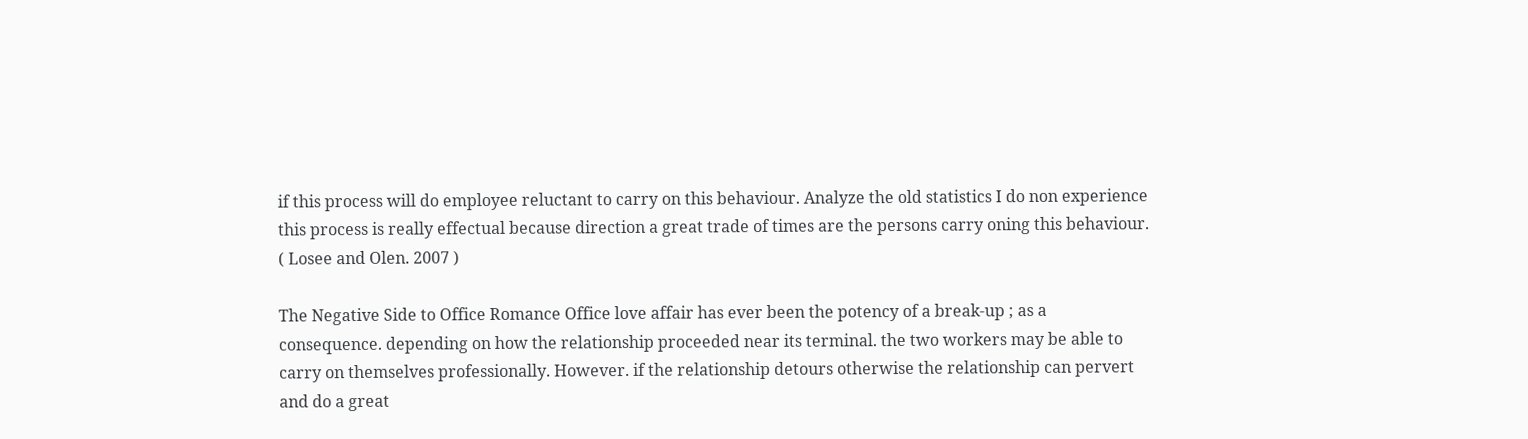if this process will do employee reluctant to carry on this behaviour. Analyze the old statistics I do non experience this process is really effectual because direction a great trade of times are the persons carry oning this behaviour. ( Losee and Olen. 2007 )

The Negative Side to Office Romance Office love affair has ever been the potency of a break-up ; as a consequence. depending on how the relationship proceeded near its terminal. the two workers may be able to carry on themselves professionally. However. if the relationship detours otherwise the relationship can pervert and do a great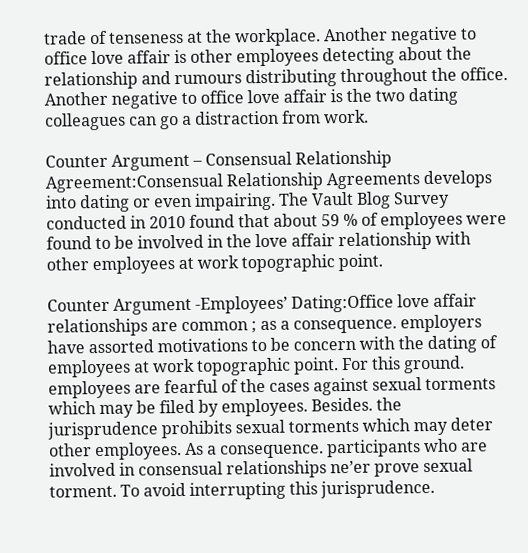trade of tenseness at the workplace. Another negative to office love affair is other employees detecting about the relationship and rumours distributing throughout the office. Another negative to office love affair is the two dating colleagues can go a distraction from work.

Counter Argument – Consensual Relationship Agreement:Consensual Relationship Agreements develops into dating or even impairing. The Vault Blog Survey conducted in 2010 found that about 59 % of employees were found to be involved in the love affair relationship with other employees at work topographic point.

Counter Argument -Employees’ Dating:Office love affair relationships are common ; as a consequence. employers have assorted motivations to be concern with the dating of employees at work topographic point. For this ground. employees are fearful of the cases against sexual torments which may be filed by employees. Besides. the jurisprudence prohibits sexual torments which may deter other employees. As a consequence. participants who are involved in consensual relationships ne’er prove sexual torment. To avoid interrupting this jurisprudence.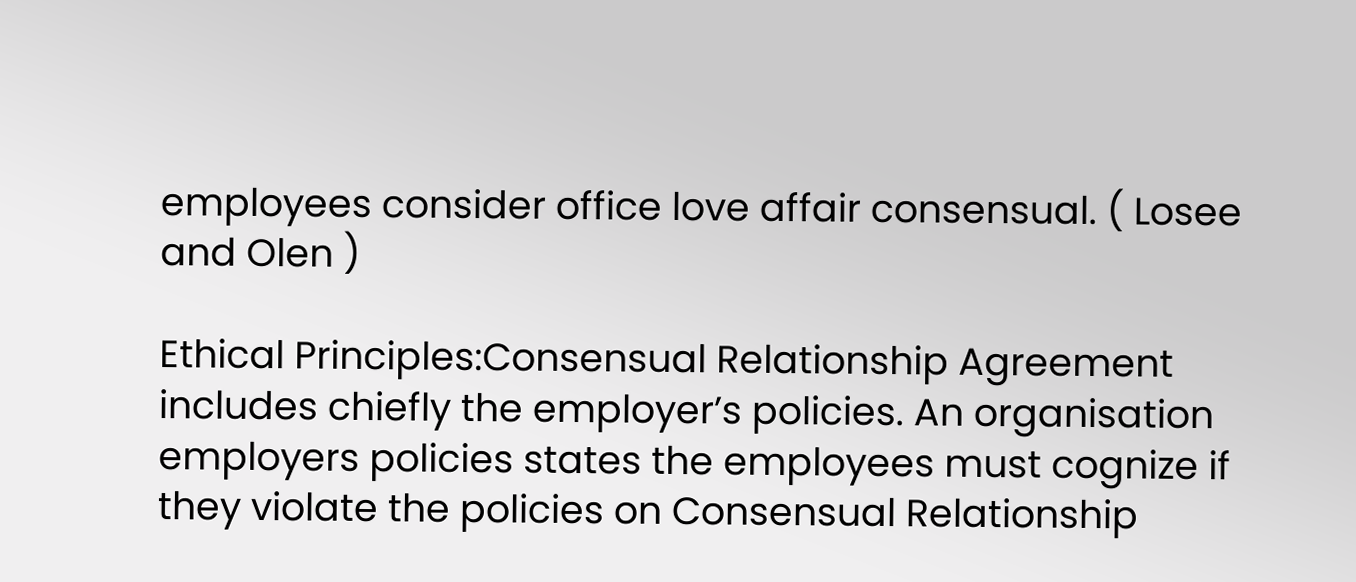employees consider office love affair consensual. ( Losee and Olen )

Ethical Principles:Consensual Relationship Agreement includes chiefly the employer’s policies. An organisation employers policies states the employees must cognize if they violate the policies on Consensual Relationship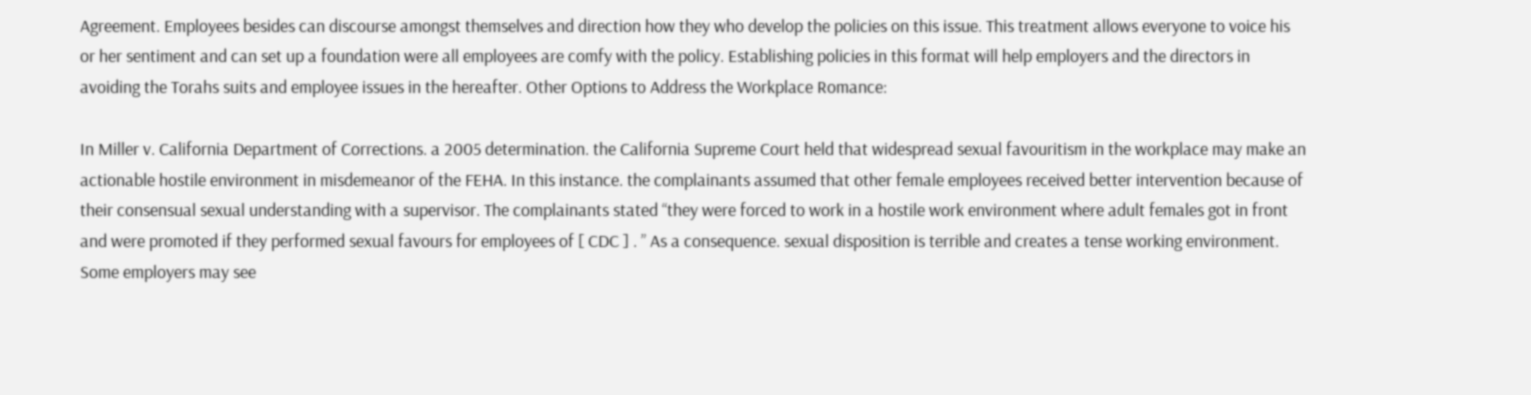Agreement. Employees besides can discourse amongst themselves and direction how they who develop the policies on this issue. This treatment allows everyone to voice his or her sentiment and can set up a foundation were all employees are comfy with the policy. Establishing policies in this format will help employers and the directors in avoiding the Torahs suits and employee issues in the hereafter. Other Options to Address the Workplace Romance:

In Miller v. California Department of Corrections. a 2005 determination. the California Supreme Court held that widespread sexual favouritism in the workplace may make an actionable hostile environment in misdemeanor of the FEHA. In this instance. the complainants assumed that other female employees received better intervention because of their consensual sexual understanding with a supervisor. The complainants stated “they were forced to work in a hostile work environment where adult females got in front and were promoted if they performed sexual favours for employees of [ CDC ] . ” As a consequence. sexual disposition is terrible and creates a tense working environment. Some employers may see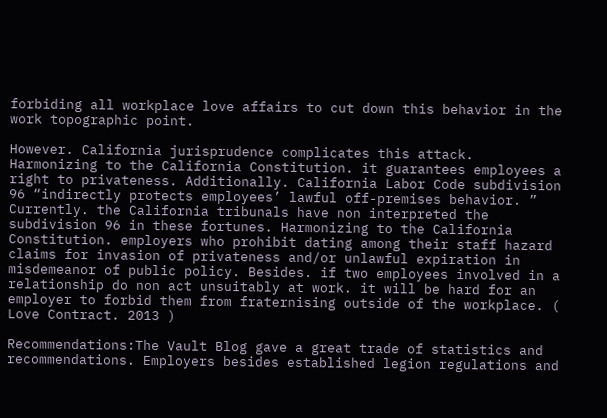forbiding all workplace love affairs to cut down this behavior in the work topographic point.

However. California jurisprudence complicates this attack. Harmonizing to the California Constitution. it guarantees employees a right to privateness. Additionally. California Labor Code subdivision 96 “indirectly protects employees’ lawful off-premises behavior. ” Currently. the California tribunals have non interpreted the subdivision 96 in these fortunes. Harmonizing to the California Constitution. employers who prohibit dating among their staff hazard claims for invasion of privateness and/or unlawful expiration in misdemeanor of public policy. Besides. if two employees involved in a relationship do non act unsuitably at work. it will be hard for an employer to forbid them from fraternising outside of the workplace. ( Love Contract. 2013 )

Recommendations:The Vault Blog gave a great trade of statistics and recommendations. Employers besides established legion regulations and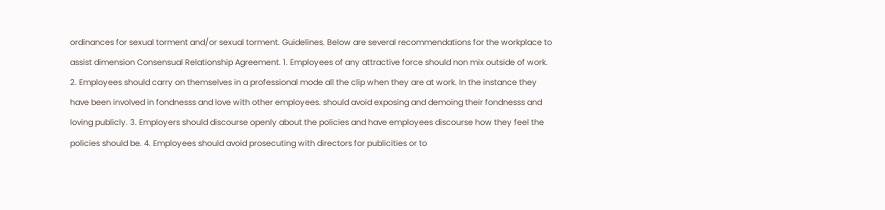ordinances for sexual torment and/or sexual torment. Guidelines. Below are several recommendations for the workplace to assist dimension Consensual Relationship Agreement. 1. Employees of any attractive force should non mix outside of work. 2. Employees should carry on themselves in a professional mode all the clip when they are at work. In the instance they have been involved in fondnesss and love with other employees. should avoid exposing and demoing their fondnesss and loving publicly. 3. Employers should discourse openly about the policies and have employees discourse how they feel the policies should be. 4. Employees should avoid prosecuting with directors for publicities or to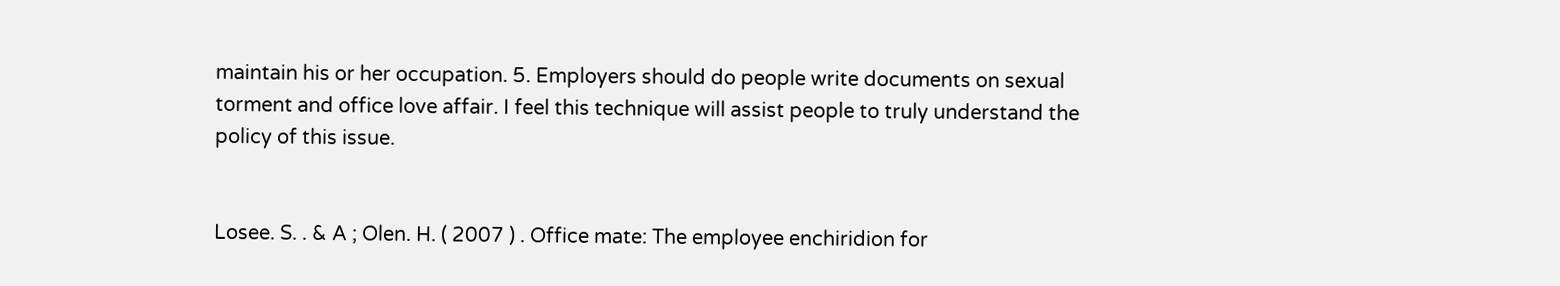maintain his or her occupation. 5. Employers should do people write documents on sexual torment and office love affair. I feel this technique will assist people to truly understand the policy of this issue.


Losee. S. . & A ; Olen. H. ( 2007 ) . Office mate: The employee enchiridion for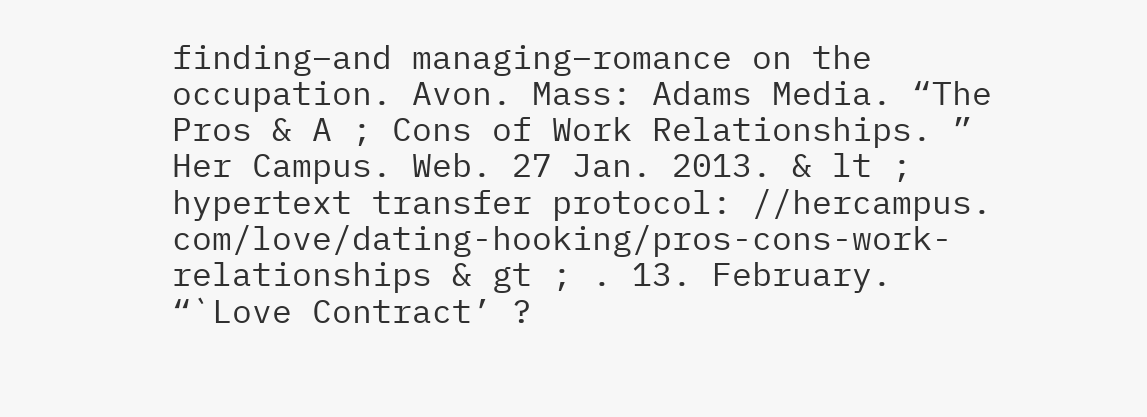finding–and managing–romance on the occupation. Avon. Mass: Adams Media. “The Pros & A ; Cons of Work Relationships. ” Her Campus. Web. 27 Jan. 2013. & lt ; hypertext transfer protocol: //hercampus. com/love/dating-hooking/pros-cons-work-relationships & gt ; . 13. February. “`Love Contract’ ?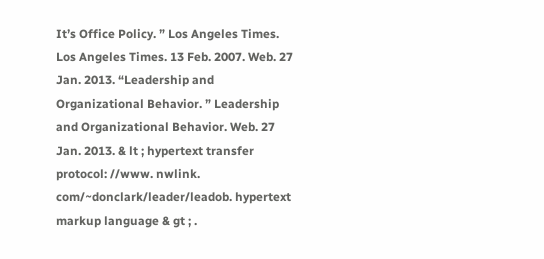It’s Office Policy. ” Los Angeles Times. Los Angeles Times. 13 Feb. 2007. Web. 27 Jan. 2013. “Leadership and Organizational Behavior. ” Leadership and Organizational Behavior. Web. 27 Jan. 2013. & lt ; hypertext transfer protocol: //www. nwlink. com/~donclark/leader/leadob. hypertext markup language & gt ; .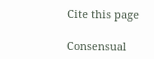Cite this page

Consensual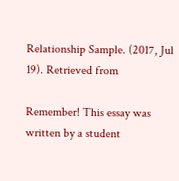Relationship Sample. (2017, Jul 19). Retrieved from

Remember! This essay was written by a student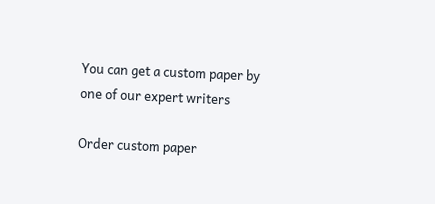You can get a custom paper by one of our expert writers

Order custom paper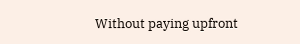Without paying upfront